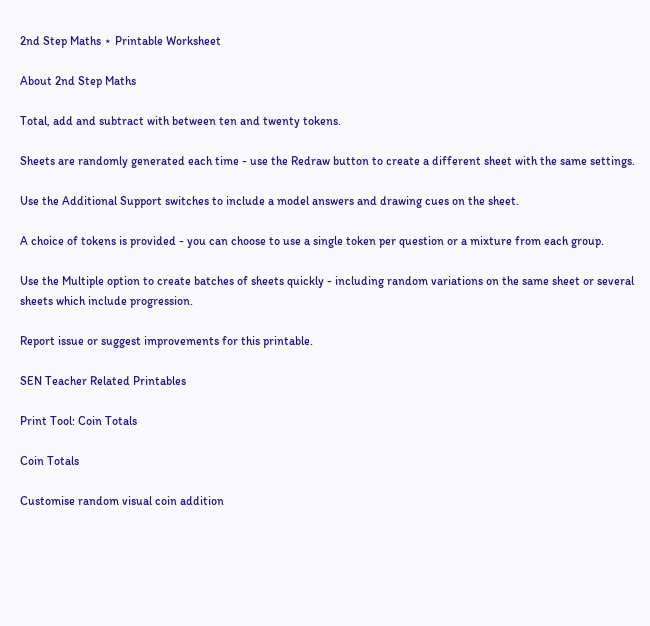2nd Step Maths ⋆ Printable Worksheet

About 2nd Step Maths

Total, add and subtract with between ten and twenty tokens.

Sheets are randomly generated each time - use the Redraw button to create a different sheet with the same settings.

Use the Additional Support switches to include a model answers and drawing cues on the sheet.

A choice of tokens is provided - you can choose to use a single token per question or a mixture from each group.

Use the Multiple option to create batches of sheets quickly - including random variations on the same sheet or several sheets which include progression.

Report issue or suggest improvements for this printable.

SEN Teacher Related Printables

Print Tool: Coin Totals

Coin Totals

Customise random visual coin addition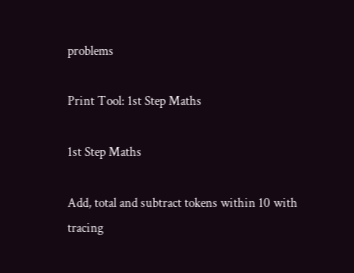problems

Print Tool: 1st Step Maths

1st Step Maths

Add, total and subtract tokens within 10 with tracing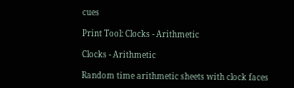cues

Print Tool: Clocks - Arithmetic

Clocks - Arithmetic

Random time arithmetic sheets with clock faces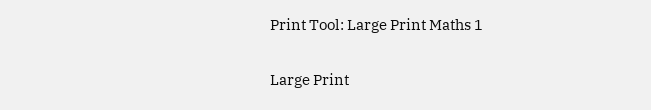Print Tool: Large Print Maths 1

Large Print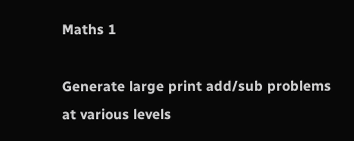Maths 1

Generate large print add/sub problems at various levels